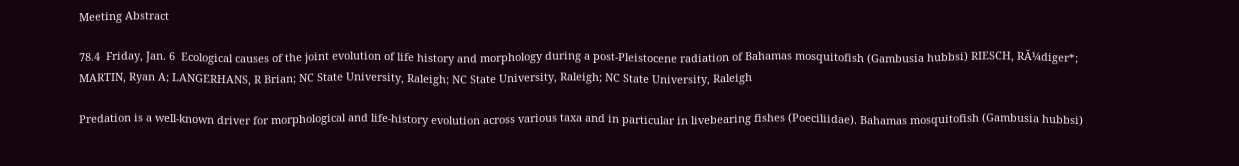Meeting Abstract

78.4  Friday, Jan. 6  Ecological causes of the joint evolution of life history and morphology during a post-Pleistocene radiation of Bahamas mosquitofish (Gambusia hubbsi) RIESCH, RĂ¼diger*; MARTIN, Ryan A; LANGERHANS, R Brian; NC State University, Raleigh; NC State University, Raleigh; NC State University, Raleigh

Predation is a well-known driver for morphological and life-history evolution across various taxa and in particular in livebearing fishes (Poeciliidae). Bahamas mosquitofish (Gambusia hubbsi)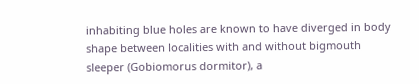inhabiting blue holes are known to have diverged in body shape between localities with and without bigmouth sleeper (Gobiomorus dormitor), a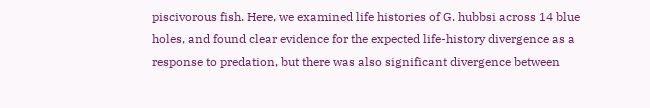piscivorous fish. Here, we examined life histories of G. hubbsi across 14 blue holes, and found clear evidence for the expected life-history divergence as a response to predation, but there was also significant divergence between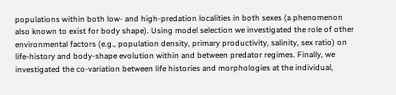populations within both low- and high-predation localities in both sexes (a phenomenon also known to exist for body shape). Using model selection we investigated the role of other environmental factors (e.g., population density, primary productivity, salinity, sex ratio) on life-history and body-shape evolution within and between predator regimes. Finally, we investigated the co-variation between life histories and morphologies at the individual,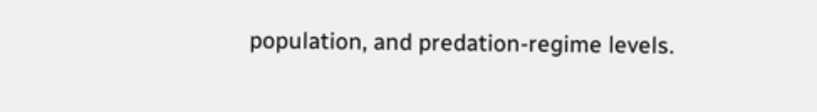population, and predation-regime levels.